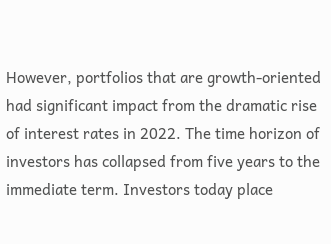However, portfolios that are growth-oriented had significant impact from the dramatic rise of interest rates in 2022. The time horizon of investors has collapsed from five years to the immediate term. Investors today place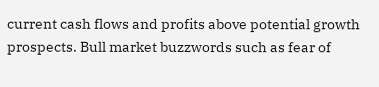current cash flows and profits above potential growth prospects. Bull market buzzwords such as fear of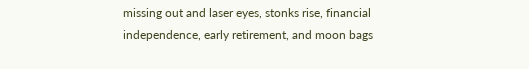missing out and laser eyes, stonks rise, financial independence, early retirement, and moon bags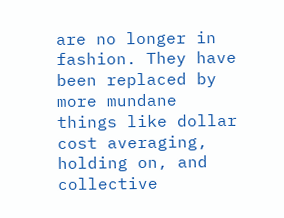are no longer in fashion. They have been replaced by more mundane things like dollar cost averaging, holding on, and collective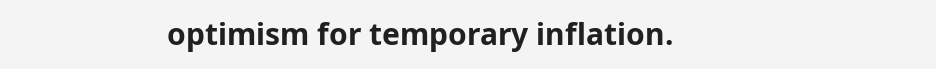optimism for temporary inflation.